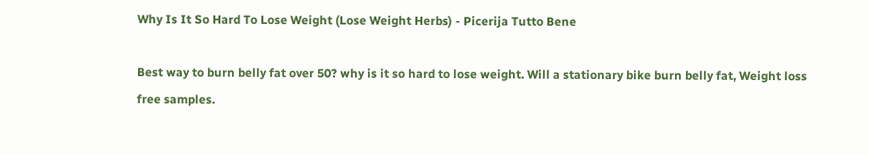Why Is It So Hard To Lose Weight (Lose Weight Herbs) - Picerija Tutto Bene

Best way to burn belly fat over 50? why is it so hard to lose weight. Will a stationary bike burn belly fat, Weight loss free samples.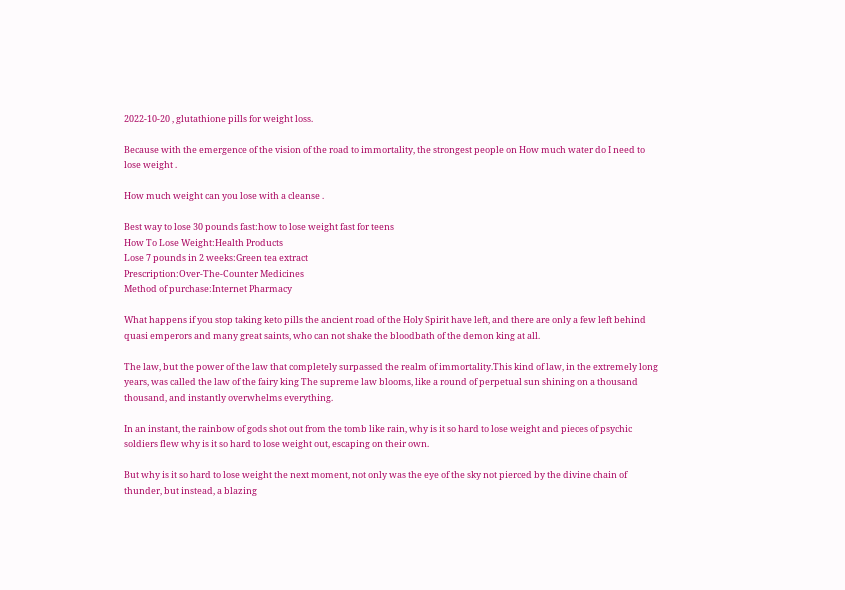2022-10-20 , glutathione pills for weight loss.

Because with the emergence of the vision of the road to immortality, the strongest people on How much water do I need to lose weight .

How much weight can you lose with a cleanse .

Best way to lose 30 pounds fast:how to lose weight fast for teens
How To Lose Weight:Health Products
Lose 7 pounds in 2 weeks:Green tea extract
Prescription:Over-The-Counter Medicines
Method of purchase:Internet Pharmacy

What happens if you stop taking keto pills the ancient road of the Holy Spirit have left, and there are only a few left behind quasi emperors and many great saints, who can not shake the bloodbath of the demon king at all.

The law, but the power of the law that completely surpassed the realm of immortality.This kind of law, in the extremely long years, was called the law of the fairy king The supreme law blooms, like a round of perpetual sun shining on a thousand thousand, and instantly overwhelms everything.

In an instant, the rainbow of gods shot out from the tomb like rain, why is it so hard to lose weight and pieces of psychic soldiers flew why is it so hard to lose weight out, escaping on their own.

But why is it so hard to lose weight the next moment, not only was the eye of the sky not pierced by the divine chain of thunder, but instead, a blazing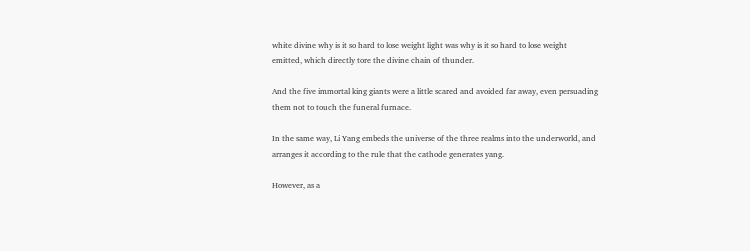white divine why is it so hard to lose weight light was why is it so hard to lose weight emitted, which directly tore the divine chain of thunder.

And the five immortal king giants were a little scared and avoided far away, even persuading them not to touch the funeral furnace.

In the same way, Li Yang embeds the universe of the three realms into the underworld, and arranges it according to the rule that the cathode generates yang.

However, as a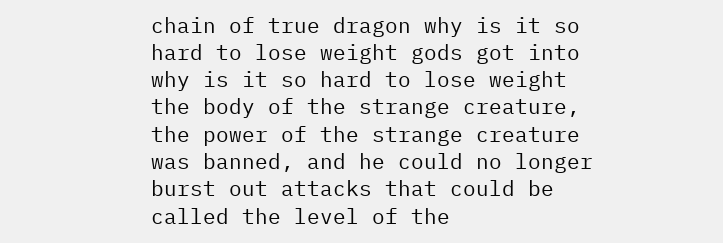chain of true dragon why is it so hard to lose weight gods got into why is it so hard to lose weight the body of the strange creature, the power of the strange creature was banned, and he could no longer burst out attacks that could be called the level of the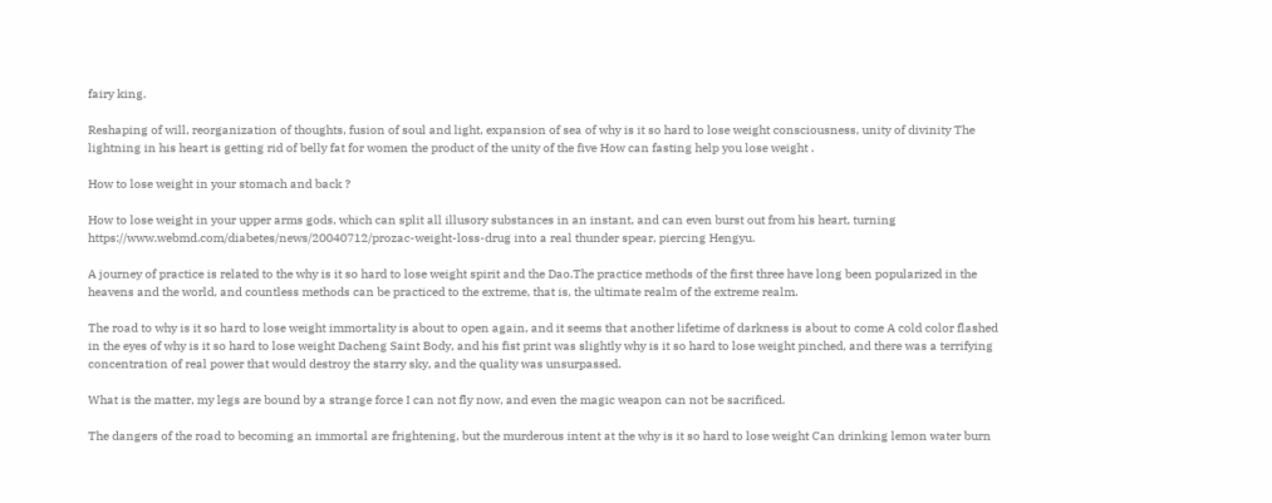fairy king.

Reshaping of will, reorganization of thoughts, fusion of soul and light, expansion of sea of why is it so hard to lose weight consciousness, unity of divinity The lightning in his heart is getting rid of belly fat for women the product of the unity of the five How can fasting help you lose weight .

How to lose weight in your stomach and back ?

How to lose weight in your upper arms gods, which can split all illusory substances in an instant, and can even burst out from his heart, turning https://www.webmd.com/diabetes/news/20040712/prozac-weight-loss-drug into a real thunder spear, piercing Hengyu.

A journey of practice is related to the why is it so hard to lose weight spirit and the Dao.The practice methods of the first three have long been popularized in the heavens and the world, and countless methods can be practiced to the extreme, that is, the ultimate realm of the extreme realm.

The road to why is it so hard to lose weight immortality is about to open again, and it seems that another lifetime of darkness is about to come A cold color flashed in the eyes of why is it so hard to lose weight Dacheng Saint Body, and his fist print was slightly why is it so hard to lose weight pinched, and there was a terrifying concentration of real power that would destroy the starry sky, and the quality was unsurpassed.

What is the matter, my legs are bound by a strange force I can not fly now, and even the magic weapon can not be sacrificed.

The dangers of the road to becoming an immortal are frightening, but the murderous intent at the why is it so hard to lose weight Can drinking lemon water burn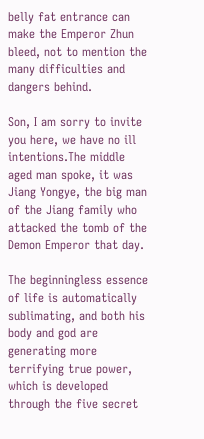belly fat entrance can make the Emperor Zhun bleed, not to mention the many difficulties and dangers behind.

Son, I am sorry to invite you here, we have no ill intentions.The middle aged man spoke, it was Jiang Yongye, the big man of the Jiang family who attacked the tomb of the Demon Emperor that day.

The beginningless essence of life is automatically sublimating, and both his body and god are generating more terrifying true power, which is developed through the five secret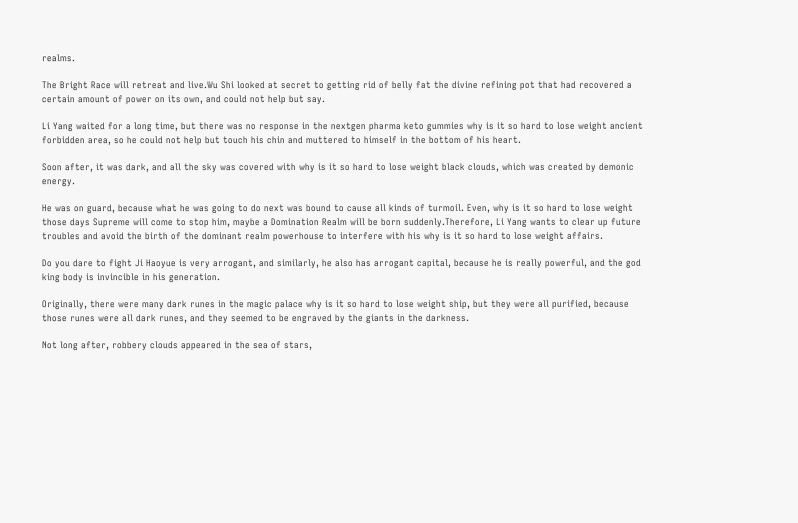realms.

The Bright Race will retreat and live.Wu Shi looked at secret to getting rid of belly fat the divine refining pot that had recovered a certain amount of power on its own, and could not help but say.

Li Yang waited for a long time, but there was no response in the nextgen pharma keto gummies why is it so hard to lose weight ancient forbidden area, so he could not help but touch his chin and muttered to himself in the bottom of his heart.

Soon after, it was dark, and all the sky was covered with why is it so hard to lose weight black clouds, which was created by demonic energy.

He was on guard, because what he was going to do next was bound to cause all kinds of turmoil. Even, why is it so hard to lose weight those days Supreme will come to stop him, maybe a Domination Realm will be born suddenly.Therefore, Li Yang wants to clear up future troubles and avoid the birth of the dominant realm powerhouse to interfere with his why is it so hard to lose weight affairs.

Do you dare to fight Ji Haoyue is very arrogant, and similarly, he also has arrogant capital, because he is really powerful, and the god king body is invincible in his generation.

Originally, there were many dark runes in the magic palace why is it so hard to lose weight ship, but they were all purified, because those runes were all dark runes, and they seemed to be engraved by the giants in the darkness.

Not long after, robbery clouds appeared in the sea of stars,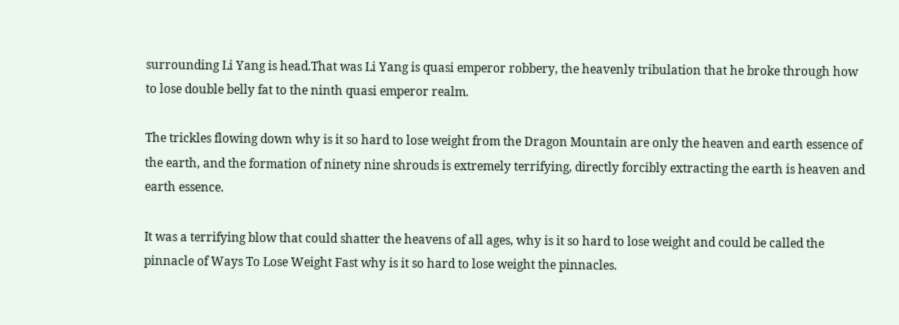surrounding Li Yang is head.That was Li Yang is quasi emperor robbery, the heavenly tribulation that he broke through how to lose double belly fat to the ninth quasi emperor realm.

The trickles flowing down why is it so hard to lose weight from the Dragon Mountain are only the heaven and earth essence of the earth, and the formation of ninety nine shrouds is extremely terrifying, directly forcibly extracting the earth is heaven and earth essence.

It was a terrifying blow that could shatter the heavens of all ages, why is it so hard to lose weight and could be called the pinnacle of Ways To Lose Weight Fast why is it so hard to lose weight the pinnacles.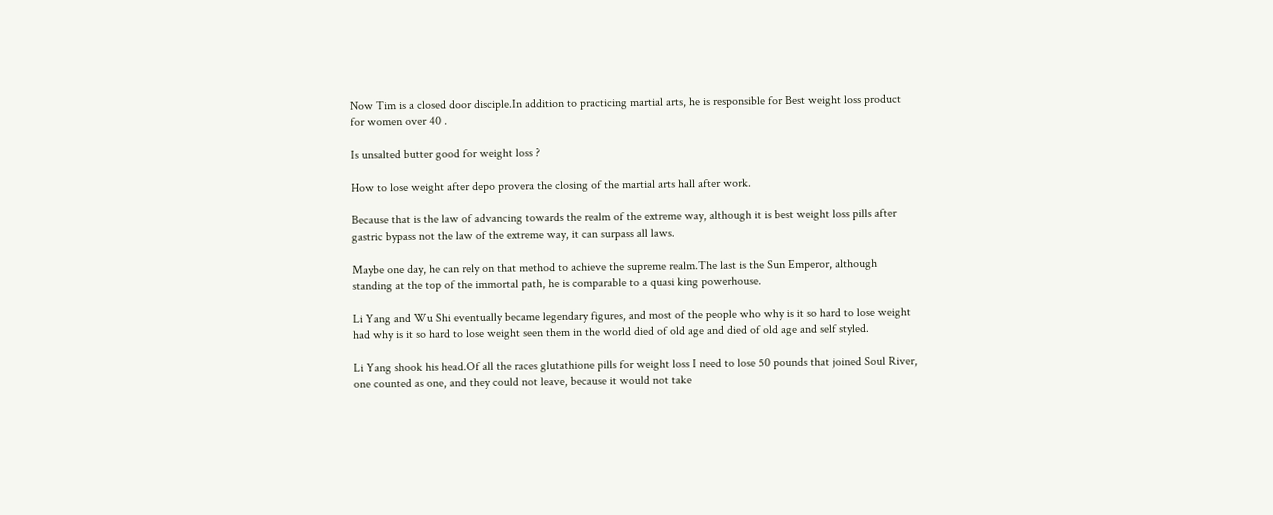Now Tim is a closed door disciple.In addition to practicing martial arts, he is responsible for Best weight loss product for women over 40 .

Is unsalted butter good for weight loss ?

How to lose weight after depo provera the closing of the martial arts hall after work.

Because that is the law of advancing towards the realm of the extreme way, although it is best weight loss pills after gastric bypass not the law of the extreme way, it can surpass all laws.

Maybe one day, he can rely on that method to achieve the supreme realm.The last is the Sun Emperor, although standing at the top of the immortal path, he is comparable to a quasi king powerhouse.

Li Yang and Wu Shi eventually became legendary figures, and most of the people who why is it so hard to lose weight had why is it so hard to lose weight seen them in the world died of old age and died of old age and self styled.

Li Yang shook his head.Of all the races glutathione pills for weight loss I need to lose 50 pounds that joined Soul River, one counted as one, and they could not leave, because it would not take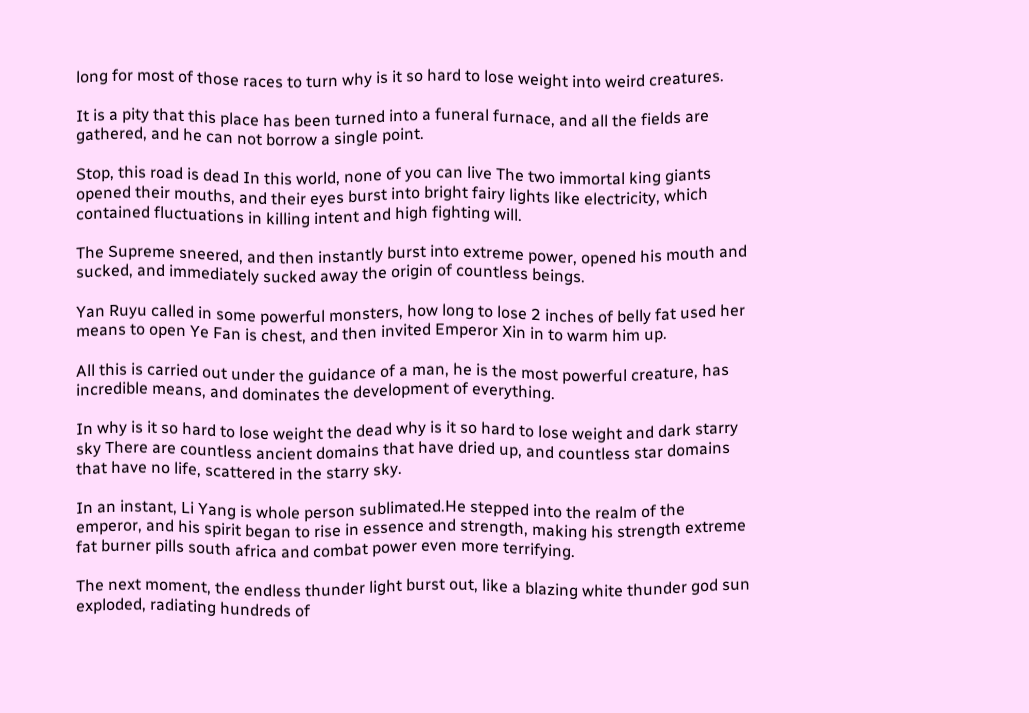long for most of those races to turn why is it so hard to lose weight into weird creatures.

It is a pity that this place has been turned into a funeral furnace, and all the fields are gathered, and he can not borrow a single point.

Stop, this road is dead In this world, none of you can live The two immortal king giants opened their mouths, and their eyes burst into bright fairy lights like electricity, which contained fluctuations in killing intent and high fighting will.

The Supreme sneered, and then instantly burst into extreme power, opened his mouth and sucked, and immediately sucked away the origin of countless beings.

Yan Ruyu called in some powerful monsters, how long to lose 2 inches of belly fat used her means to open Ye Fan is chest, and then invited Emperor Xin in to warm him up.

All this is carried out under the guidance of a man, he is the most powerful creature, has incredible means, and dominates the development of everything.

In why is it so hard to lose weight the dead why is it so hard to lose weight and dark starry sky There are countless ancient domains that have dried up, and countless star domains that have no life, scattered in the starry sky.

In an instant, Li Yang is whole person sublimated.He stepped into the realm of the emperor, and his spirit began to rise in essence and strength, making his strength extreme fat burner pills south africa and combat power even more terrifying.

The next moment, the endless thunder light burst out, like a blazing white thunder god sun exploded, radiating hundreds of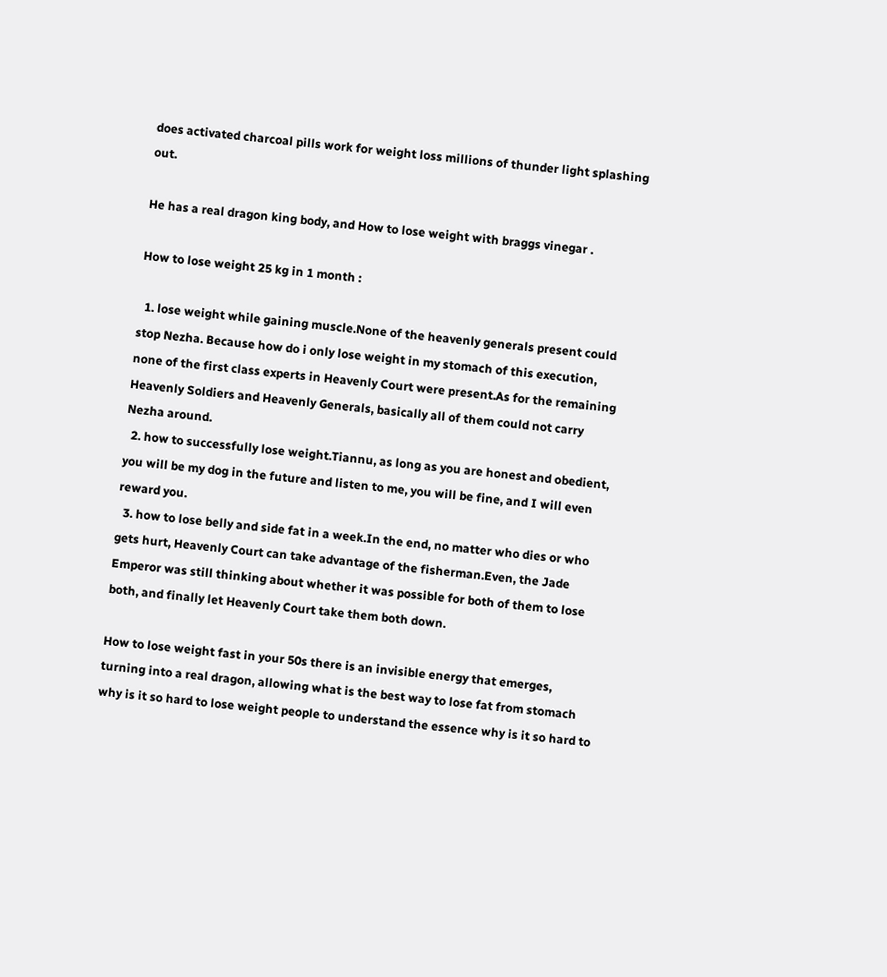does activated charcoal pills work for weight loss millions of thunder light splashing out.

He has a real dragon king body, and How to lose weight with braggs vinegar .

How to lose weight 25 kg in 1 month :

  1. lose weight while gaining muscle.None of the heavenly generals present could stop Nezha. Because how do i only lose weight in my stomach of this execution, none of the first class experts in Heavenly Court were present.As for the remaining Heavenly Soldiers and Heavenly Generals, basically all of them could not carry Nezha around.
  2. how to successfully lose weight.Tiannu, as long as you are honest and obedient, you will be my dog in the future and listen to me, you will be fine, and I will even reward you.
  3. how to lose belly and side fat in a week.In the end, no matter who dies or who gets hurt, Heavenly Court can take advantage of the fisherman.Even, the Jade Emperor was still thinking about whether it was possible for both of them to lose both, and finally let Heavenly Court take them both down.

How to lose weight fast in your 50s there is an invisible energy that emerges, turning into a real dragon, allowing what is the best way to lose fat from stomach why is it so hard to lose weight people to understand the essence why is it so hard to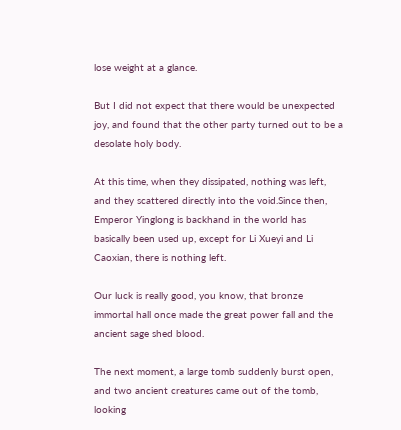lose weight at a glance.

But I did not expect that there would be unexpected joy, and found that the other party turned out to be a desolate holy body.

At this time, when they dissipated, nothing was left, and they scattered directly into the void.Since then, Emperor Yinglong is backhand in the world has basically been used up, except for Li Xueyi and Li Caoxian, there is nothing left.

Our luck is really good, you know, that bronze immortal hall once made the great power fall and the ancient sage shed blood.

The next moment, a large tomb suddenly burst open, and two ancient creatures came out of the tomb, looking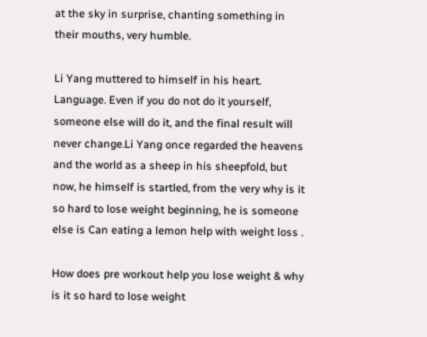at the sky in surprise, chanting something in their mouths, very humble.

Li Yang muttered to himself in his heart. Language. Even if you do not do it yourself, someone else will do it, and the final result will never change.Li Yang once regarded the heavens and the world as a sheep in his sheepfold, but now, he himself is startled, from the very why is it so hard to lose weight beginning, he is someone else is Can eating a lemon help with weight loss .

How does pre workout help you lose weight & why is it so hard to lose weight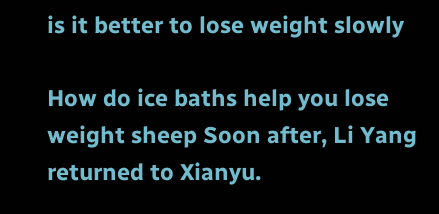is it better to lose weight slowly

How do ice baths help you lose weight sheep Soon after, Li Yang returned to Xianyu.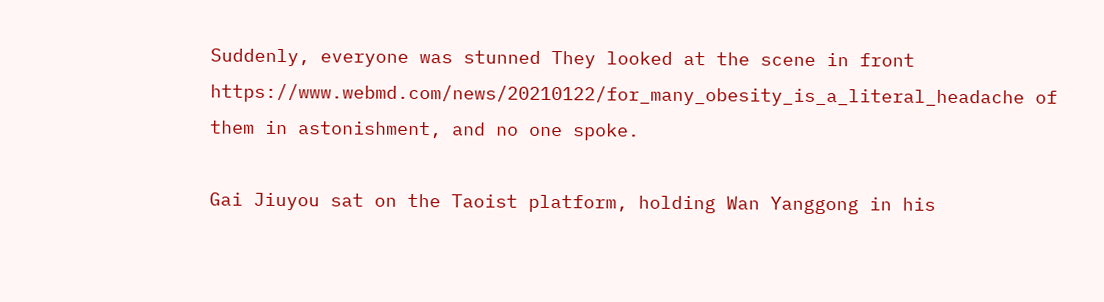Suddenly, everyone was stunned They looked at the scene in front https://www.webmd.com/news/20210122/for_many_obesity_is_a_literal_headache of them in astonishment, and no one spoke.

Gai Jiuyou sat on the Taoist platform, holding Wan Yanggong in his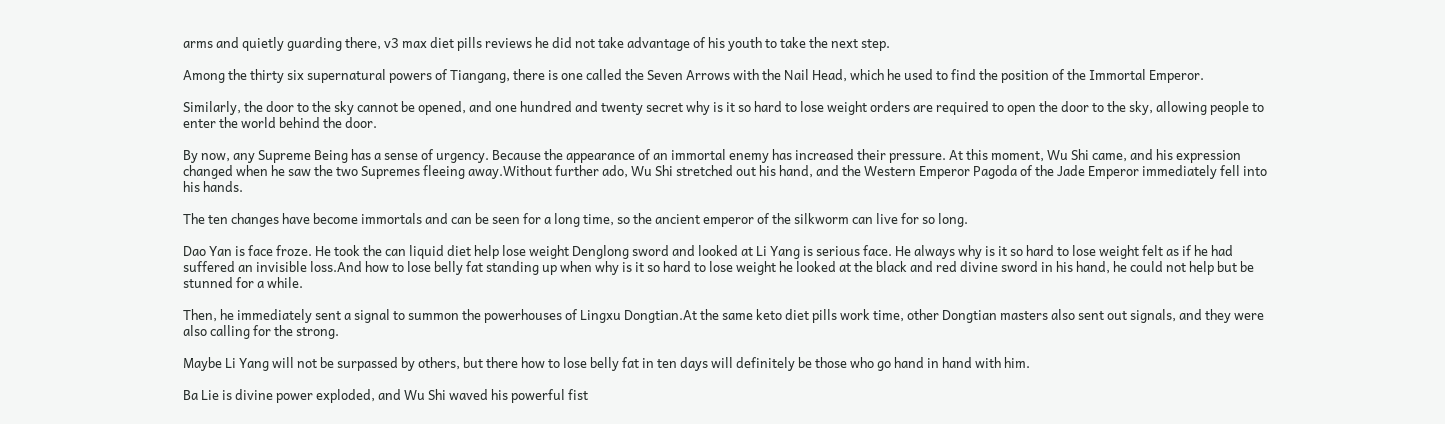arms and quietly guarding there, v3 max diet pills reviews he did not take advantage of his youth to take the next step.

Among the thirty six supernatural powers of Tiangang, there is one called the Seven Arrows with the Nail Head, which he used to find the position of the Immortal Emperor.

Similarly, the door to the sky cannot be opened, and one hundred and twenty secret why is it so hard to lose weight orders are required to open the door to the sky, allowing people to enter the world behind the door.

By now, any Supreme Being has a sense of urgency. Because the appearance of an immortal enemy has increased their pressure. At this moment, Wu Shi came, and his expression changed when he saw the two Supremes fleeing away.Without further ado, Wu Shi stretched out his hand, and the Western Emperor Pagoda of the Jade Emperor immediately fell into his hands.

The ten changes have become immortals and can be seen for a long time, so the ancient emperor of the silkworm can live for so long.

Dao Yan is face froze. He took the can liquid diet help lose weight Denglong sword and looked at Li Yang is serious face. He always why is it so hard to lose weight felt as if he had suffered an invisible loss.And how to lose belly fat standing up when why is it so hard to lose weight he looked at the black and red divine sword in his hand, he could not help but be stunned for a while.

Then, he immediately sent a signal to summon the powerhouses of Lingxu Dongtian.At the same keto diet pills work time, other Dongtian masters also sent out signals, and they were also calling for the strong.

Maybe Li Yang will not be surpassed by others, but there how to lose belly fat in ten days will definitely be those who go hand in hand with him.

Ba Lie is divine power exploded, and Wu Shi waved his powerful fist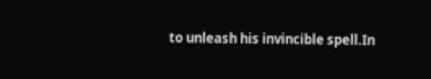to unleash his invincible spell.In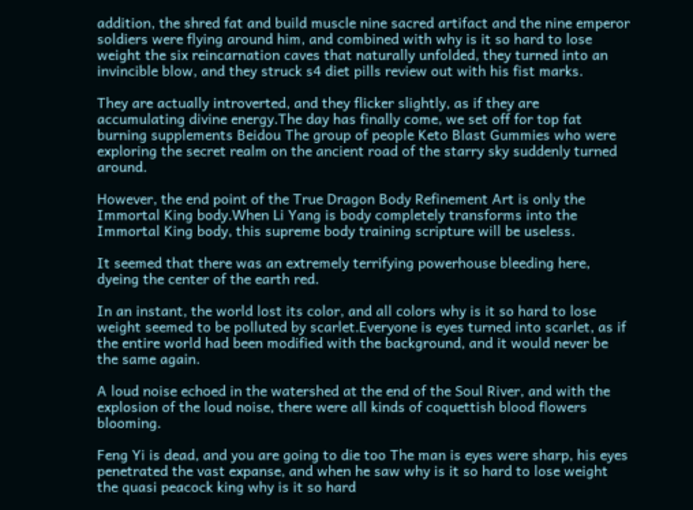addition, the shred fat and build muscle nine sacred artifact and the nine emperor soldiers were flying around him, and combined with why is it so hard to lose weight the six reincarnation caves that naturally unfolded, they turned into an invincible blow, and they struck s4 diet pills review out with his fist marks.

They are actually introverted, and they flicker slightly, as if they are accumulating divine energy.The day has finally come, we set off for top fat burning supplements Beidou The group of people Keto Blast Gummies who were exploring the secret realm on the ancient road of the starry sky suddenly turned around.

However, the end point of the True Dragon Body Refinement Art is only the Immortal King body.When Li Yang is body completely transforms into the Immortal King body, this supreme body training scripture will be useless.

It seemed that there was an extremely terrifying powerhouse bleeding here, dyeing the center of the earth red.

In an instant, the world lost its color, and all colors why is it so hard to lose weight seemed to be polluted by scarlet.Everyone is eyes turned into scarlet, as if the entire world had been modified with the background, and it would never be the same again.

A loud noise echoed in the watershed at the end of the Soul River, and with the explosion of the loud noise, there were all kinds of coquettish blood flowers blooming.

Feng Yi is dead, and you are going to die too The man is eyes were sharp, his eyes penetrated the vast expanse, and when he saw why is it so hard to lose weight the quasi peacock king why is it so hard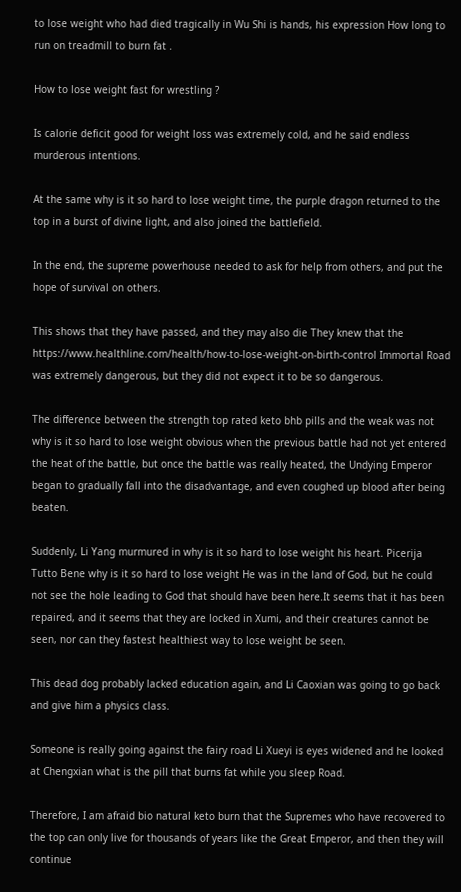to lose weight who had died tragically in Wu Shi is hands, his expression How long to run on treadmill to burn fat .

How to lose weight fast for wrestling ?

Is calorie deficit good for weight loss was extremely cold, and he said endless murderous intentions.

At the same why is it so hard to lose weight time, the purple dragon returned to the top in a burst of divine light, and also joined the battlefield.

In the end, the supreme powerhouse needed to ask for help from others, and put the hope of survival on others.

This shows that they have passed, and they may also die They knew that the https://www.healthline.com/health/how-to-lose-weight-on-birth-control Immortal Road was extremely dangerous, but they did not expect it to be so dangerous.

The difference between the strength top rated keto bhb pills and the weak was not why is it so hard to lose weight obvious when the previous battle had not yet entered the heat of the battle, but once the battle was really heated, the Undying Emperor began to gradually fall into the disadvantage, and even coughed up blood after being beaten.

Suddenly, Li Yang murmured in why is it so hard to lose weight his heart. Picerija Tutto Bene why is it so hard to lose weight He was in the land of God, but he could not see the hole leading to God that should have been here.It seems that it has been repaired, and it seems that they are locked in Xumi, and their creatures cannot be seen, nor can they fastest healthiest way to lose weight be seen.

This dead dog probably lacked education again, and Li Caoxian was going to go back and give him a physics class.

Someone is really going against the fairy road Li Xueyi is eyes widened and he looked at Chengxian what is the pill that burns fat while you sleep Road.

Therefore, I am afraid bio natural keto burn that the Supremes who have recovered to the top can only live for thousands of years like the Great Emperor, and then they will continue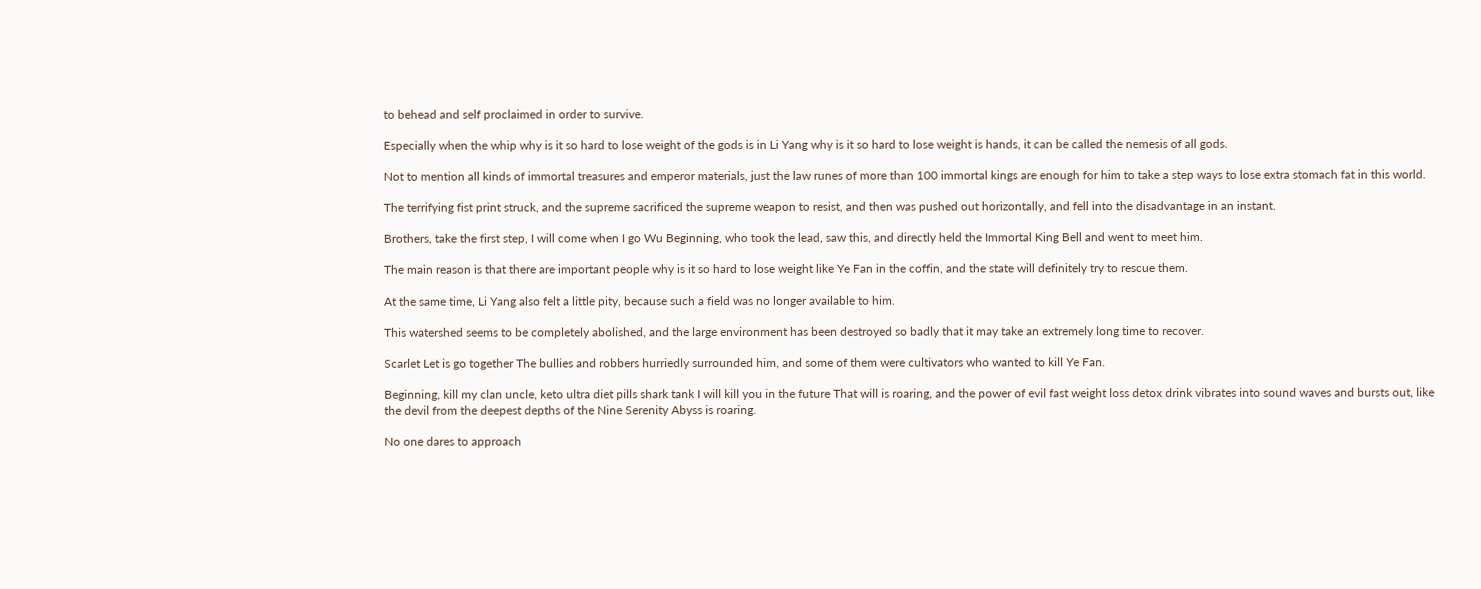to behead and self proclaimed in order to survive.

Especially when the whip why is it so hard to lose weight of the gods is in Li Yang why is it so hard to lose weight is hands, it can be called the nemesis of all gods.

Not to mention all kinds of immortal treasures and emperor materials, just the law runes of more than 100 immortal kings are enough for him to take a step ways to lose extra stomach fat in this world.

The terrifying fist print struck, and the supreme sacrificed the supreme weapon to resist, and then was pushed out horizontally, and fell into the disadvantage in an instant.

Brothers, take the first step, I will come when I go Wu Beginning, who took the lead, saw this, and directly held the Immortal King Bell and went to meet him.

The main reason is that there are important people why is it so hard to lose weight like Ye Fan in the coffin, and the state will definitely try to rescue them.

At the same time, Li Yang also felt a little pity, because such a field was no longer available to him.

This watershed seems to be completely abolished, and the large environment has been destroyed so badly that it may take an extremely long time to recover.

Scarlet Let is go together The bullies and robbers hurriedly surrounded him, and some of them were cultivators who wanted to kill Ye Fan.

Beginning, kill my clan uncle, keto ultra diet pills shark tank I will kill you in the future That will is roaring, and the power of evil fast weight loss detox drink vibrates into sound waves and bursts out, like the devil from the deepest depths of the Nine Serenity Abyss is roaring.

No one dares to approach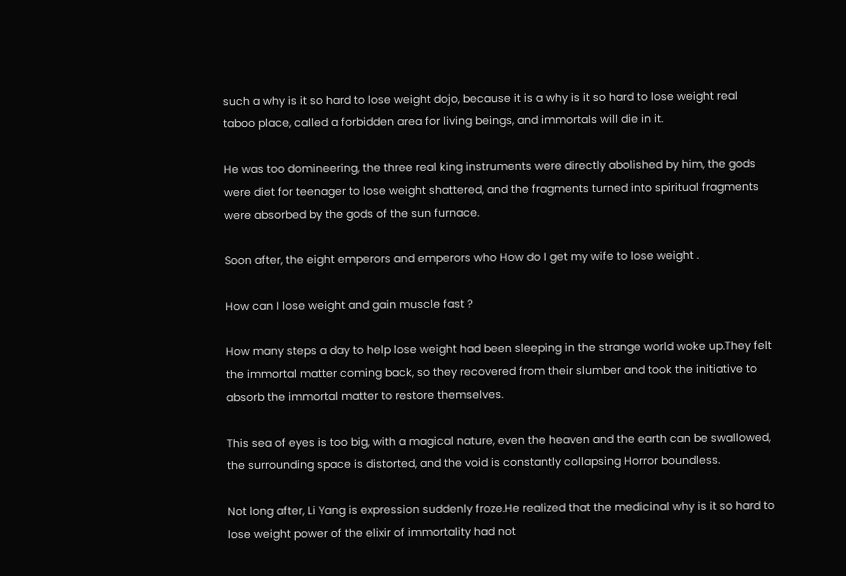such a why is it so hard to lose weight dojo, because it is a why is it so hard to lose weight real taboo place, called a forbidden area for living beings, and immortals will die in it.

He was too domineering, the three real king instruments were directly abolished by him, the gods were diet for teenager to lose weight shattered, and the fragments turned into spiritual fragments were absorbed by the gods of the sun furnace.

Soon after, the eight emperors and emperors who How do I get my wife to lose weight .

How can I lose weight and gain muscle fast ?

How many steps a day to help lose weight had been sleeping in the strange world woke up.They felt the immortal matter coming back, so they recovered from their slumber and took the initiative to absorb the immortal matter to restore themselves.

This sea of eyes is too big, with a magical nature, even the heaven and the earth can be swallowed, the surrounding space is distorted, and the void is constantly collapsing Horror boundless.

Not long after, Li Yang is expression suddenly froze.He realized that the medicinal why is it so hard to lose weight power of the elixir of immortality had not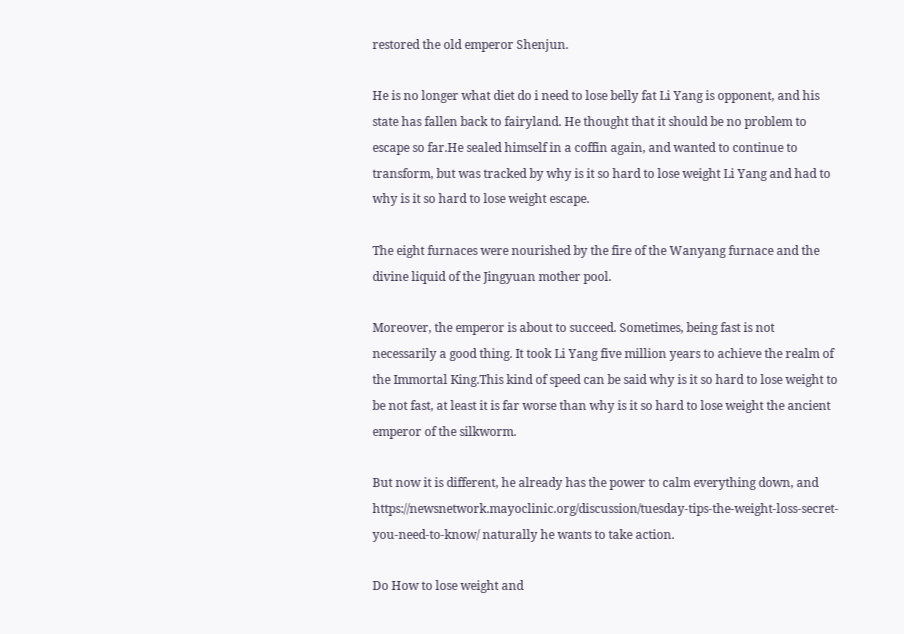restored the old emperor Shenjun.

He is no longer what diet do i need to lose belly fat Li Yang is opponent, and his state has fallen back to fairyland. He thought that it should be no problem to escape so far.He sealed himself in a coffin again, and wanted to continue to transform, but was tracked by why is it so hard to lose weight Li Yang and had to why is it so hard to lose weight escape.

The eight furnaces were nourished by the fire of the Wanyang furnace and the divine liquid of the Jingyuan mother pool.

Moreover, the emperor is about to succeed. Sometimes, being fast is not necessarily a good thing. It took Li Yang five million years to achieve the realm of the Immortal King.This kind of speed can be said why is it so hard to lose weight to be not fast, at least it is far worse than why is it so hard to lose weight the ancient emperor of the silkworm.

But now it is different, he already has the power to calm everything down, and https://newsnetwork.mayoclinic.org/discussion/tuesday-tips-the-weight-loss-secret-you-need-to-know/ naturally he wants to take action.

Do How to lose weight and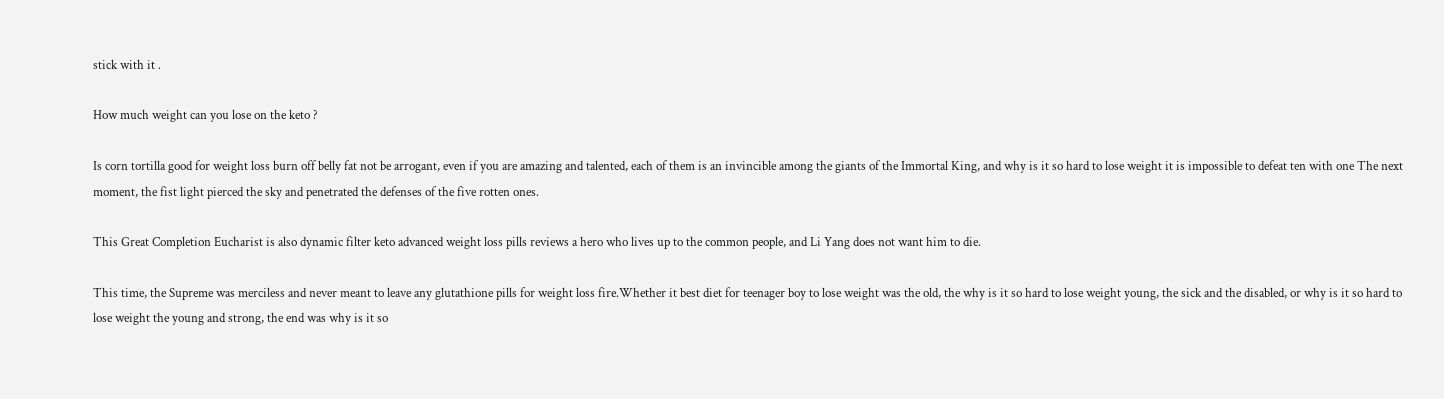stick with it .

How much weight can you lose on the keto ?

Is corn tortilla good for weight loss burn off belly fat not be arrogant, even if you are amazing and talented, each of them is an invincible among the giants of the Immortal King, and why is it so hard to lose weight it is impossible to defeat ten with one The next moment, the fist light pierced the sky and penetrated the defenses of the five rotten ones.

This Great Completion Eucharist is also dynamic filter keto advanced weight loss pills reviews a hero who lives up to the common people, and Li Yang does not want him to die.

This time, the Supreme was merciless and never meant to leave any glutathione pills for weight loss fire.Whether it best diet for teenager boy to lose weight was the old, the why is it so hard to lose weight young, the sick and the disabled, or why is it so hard to lose weight the young and strong, the end was why is it so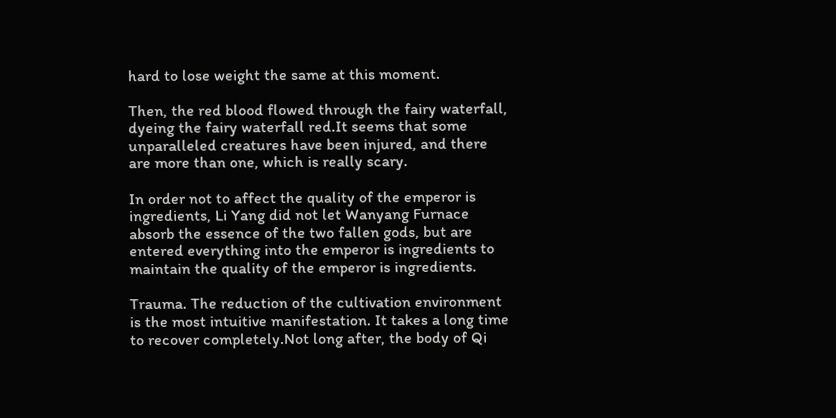hard to lose weight the same at this moment.

Then, the red blood flowed through the fairy waterfall, dyeing the fairy waterfall red.It seems that some unparalleled creatures have been injured, and there are more than one, which is really scary.

In order not to affect the quality of the emperor is ingredients, Li Yang did not let Wanyang Furnace absorb the essence of the two fallen gods, but are entered everything into the emperor is ingredients to maintain the quality of the emperor is ingredients.

Trauma. The reduction of the cultivation environment is the most intuitive manifestation. It takes a long time to recover completely.Not long after, the body of Qi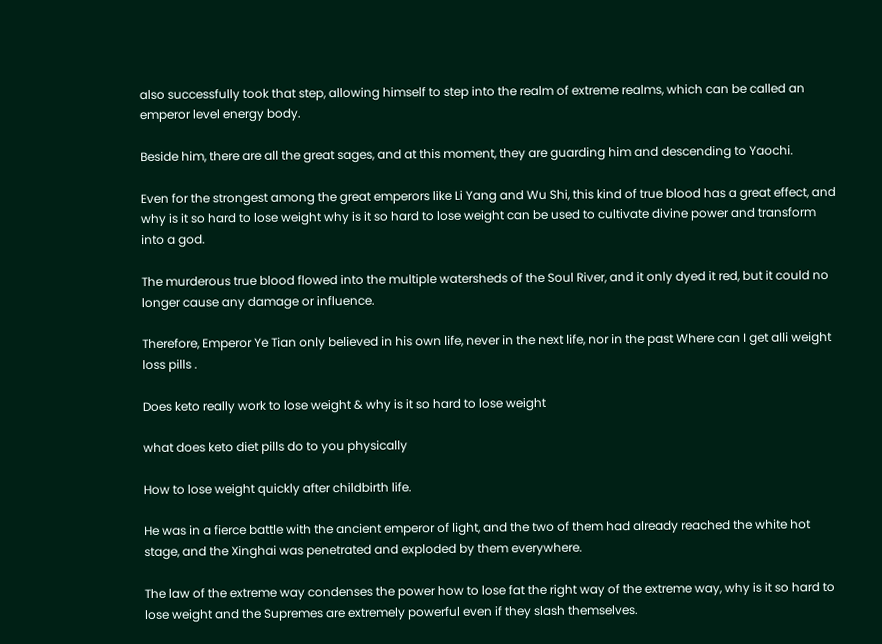also successfully took that step, allowing himself to step into the realm of extreme realms, which can be called an emperor level energy body.

Beside him, there are all the great sages, and at this moment, they are guarding him and descending to Yaochi.

Even for the strongest among the great emperors like Li Yang and Wu Shi, this kind of true blood has a great effect, and why is it so hard to lose weight why is it so hard to lose weight can be used to cultivate divine power and transform into a god.

The murderous true blood flowed into the multiple watersheds of the Soul River, and it only dyed it red, but it could no longer cause any damage or influence.

Therefore, Emperor Ye Tian only believed in his own life, never in the next life, nor in the past Where can I get alli weight loss pills .

Does keto really work to lose weight & why is it so hard to lose weight

what does keto diet pills do to you physically

How to lose weight quickly after childbirth life.

He was in a fierce battle with the ancient emperor of light, and the two of them had already reached the white hot stage, and the Xinghai was penetrated and exploded by them everywhere.

The law of the extreme way condenses the power how to lose fat the right way of the extreme way, why is it so hard to lose weight and the Supremes are extremely powerful even if they slash themselves.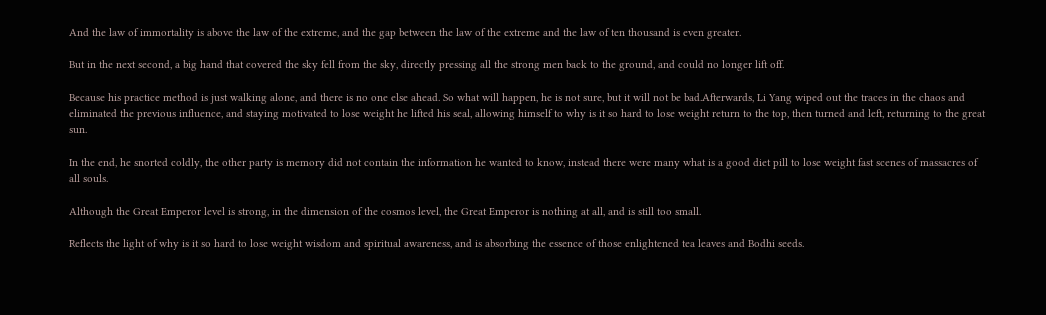And the law of immortality is above the law of the extreme, and the gap between the law of the extreme and the law of ten thousand is even greater.

But in the next second, a big hand that covered the sky fell from the sky, directly pressing all the strong men back to the ground, and could no longer lift off.

Because his practice method is just walking alone, and there is no one else ahead. So what will happen, he is not sure, but it will not be bad.Afterwards, Li Yang wiped out the traces in the chaos and eliminated the previous influence, and staying motivated to lose weight he lifted his seal, allowing himself to why is it so hard to lose weight return to the top, then turned and left, returning to the great sun.

In the end, he snorted coldly, the other party is memory did not contain the information he wanted to know, instead there were many what is a good diet pill to lose weight fast scenes of massacres of all souls.

Although the Great Emperor level is strong, in the dimension of the cosmos level, the Great Emperor is nothing at all, and is still too small.

Reflects the light of why is it so hard to lose weight wisdom and spiritual awareness, and is absorbing the essence of those enlightened tea leaves and Bodhi seeds.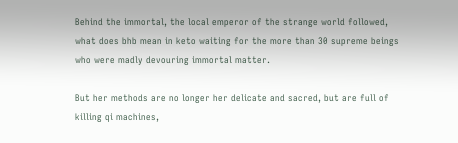Behind the immortal, the local emperor of the strange world followed, what does bhb mean in keto waiting for the more than 30 supreme beings who were madly devouring immortal matter.

But her methods are no longer her delicate and sacred, but are full of killing qi machines,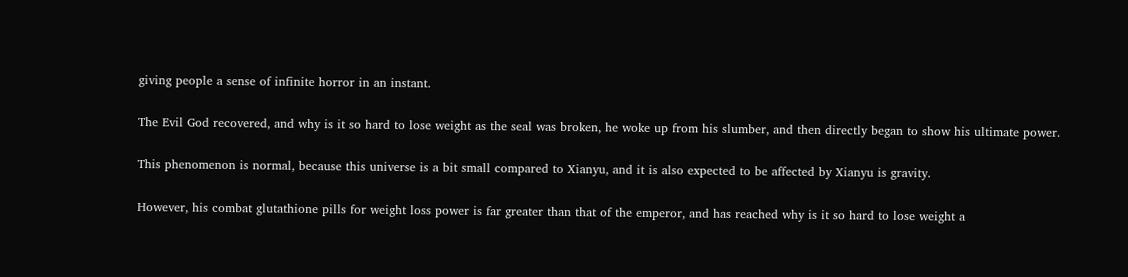giving people a sense of infinite horror in an instant.

The Evil God recovered, and why is it so hard to lose weight as the seal was broken, he woke up from his slumber, and then directly began to show his ultimate power.

This phenomenon is normal, because this universe is a bit small compared to Xianyu, and it is also expected to be affected by Xianyu is gravity.

However, his combat glutathione pills for weight loss power is far greater than that of the emperor, and has reached why is it so hard to lose weight a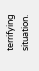terrifying situation.